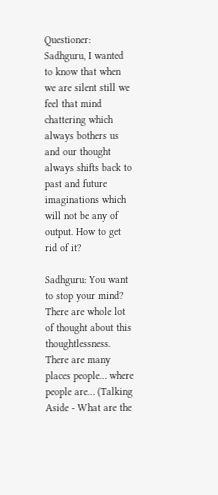Questioner: Sadhguru, I wanted to know that when we are silent still we feel that mind chattering which always bothers us and our thought always shifts back to past and future imaginations which will not be any of output. How to get rid of it?

Sadhguru: You want to stop your mind? There are whole lot of thought about this thoughtlessness. There are many places people… where people are… (Talking Aside - What are the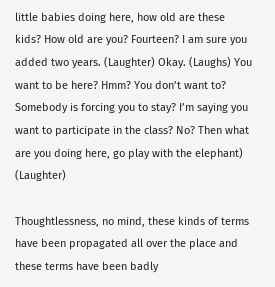little babies doing here, how old are these kids? How old are you? Fourteen? I am sure you added two years. (Laughter) Okay. (Laughs) You want to be here? Hmm? You don’t want to? Somebody is forcing you to stay? I’m saying you want to participate in the class? No? Then what are you doing here, go play with the elephant) (Laughter)

Thoughtlessness, no mind, these kinds of terms have been propagated all over the place and these terms have been badly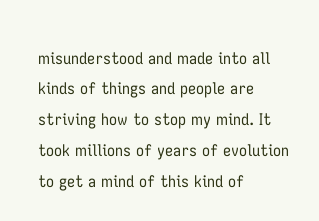misunderstood and made into all kinds of things and people are striving how to stop my mind. It took millions of years of evolution to get a mind of this kind of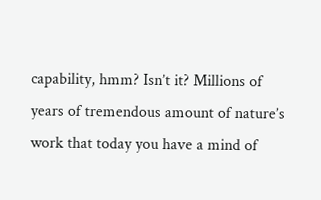capability, hmm? Isn’t it? Millions of years of tremendous amount of nature’s work that today you have a mind of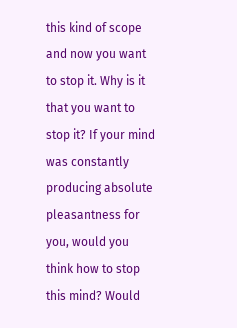this kind of scope and now you want to stop it. Why is it that you want to stop it? If your mind was constantly producing absolute pleasantness for you, would you think how to stop this mind? Would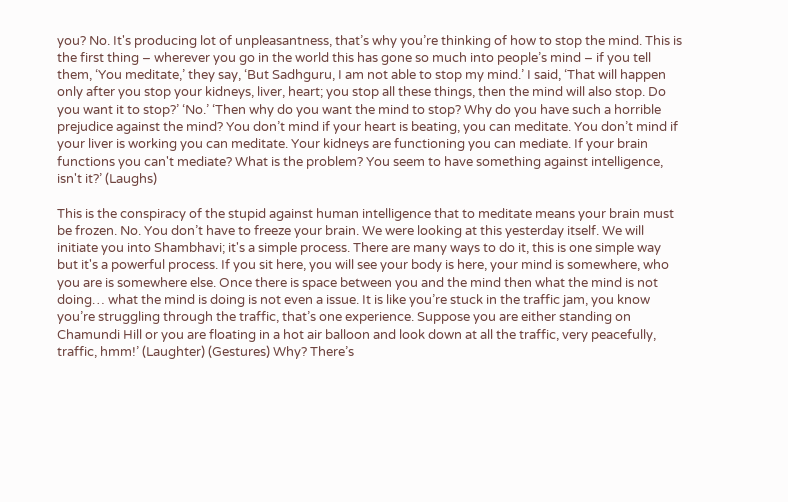you? No. It's producing lot of unpleasantness, that’s why you’re thinking of how to stop the mind. This is the first thing – wherever you go in the world this has gone so much into people’s mind – if you tell them, ‘You meditate,’ they say, ‘But Sadhguru, I am not able to stop my mind.’ I said, ‘That will happen only after you stop your kidneys, liver, heart; you stop all these things, then the mind will also stop. Do you want it to stop?’ ‘No.’ ‘Then why do you want the mind to stop? Why do you have such a horrible prejudice against the mind? You don’t mind if your heart is beating, you can meditate. You don’t mind if your liver is working you can meditate. Your kidneys are functioning you can mediate. If your brain functions you can't mediate? What is the problem? You seem to have something against intelligence, isn't it?’ (Laughs)

This is the conspiracy of the stupid against human intelligence that to meditate means your brain must be frozen. No. You don’t have to freeze your brain. We were looking at this yesterday itself. We will initiate you into Shambhavi; it's a simple process. There are many ways to do it, this is one simple way but it's a powerful process. If you sit here, you will see your body is here, your mind is somewhere, who you are is somewhere else. Once there is space between you and the mind then what the mind is not doing… what the mind is doing is not even a issue. It is like you’re stuck in the traffic jam, you know you’re struggling through the traffic, that’s one experience. Suppose you are either standing on Chamundi Hill or you are floating in a hot air balloon and look down at all the traffic, very peacefully, traffic, hmm!’ (Laughter) (Gestures) Why? There’s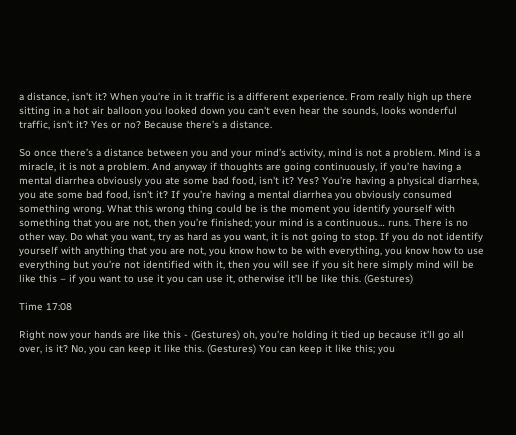a distance, isn't it? When you’re in it traffic is a different experience. From really high up there sitting in a hot air balloon you looked down you can't even hear the sounds, looks wonderful traffic, isn't it? Yes or no? Because there’s a distance.

So once there’s a distance between you and your mind’s activity, mind is not a problem. Mind is a miracle, it is not a problem. And anyway if thoughts are going continuously, if you’re having a mental diarrhea obviously you ate some bad food, isn't it? Yes? You’re having a physical diarrhea, you ate some bad food, isn't it? If you’re having a mental diarrhea you obviously consumed something wrong. What this wrong thing could be is the moment you identify yourself with something that you are not, then you’re finished; your mind is a continuous… runs. There is no other way. Do what you want, try as hard as you want, it is not going to stop. If you do not identify yourself with anything that you are not, you know how to be with everything, you know how to use everything but you’re not identified with it, then you will see if you sit here simply mind will be like this – if you want to use it you can use it, otherwise it’ll be like this. (Gestures)

Time 17:08

Right now your hands are like this - (Gestures) oh, you’re holding it tied up because it’ll go all over, is it? No, you can keep it like this. (Gestures) You can keep it like this; you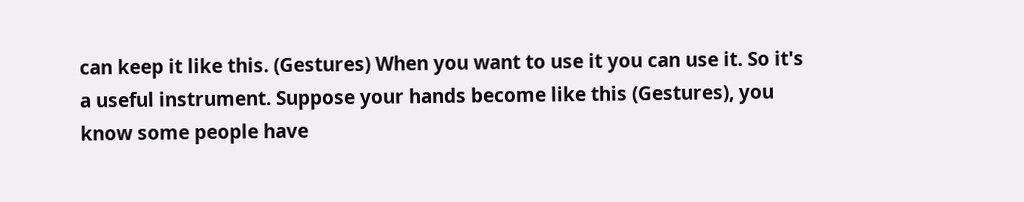can keep it like this. (Gestures) When you want to use it you can use it. So it's a useful instrument. Suppose your hands become like this (Gestures), you know some people have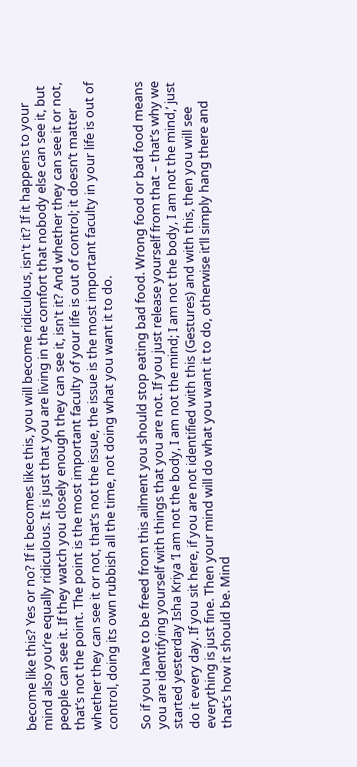become like this? Yes or no? If it becomes like this, you will become ridiculous, isn't it? If it happens to your mind also you’re equally ridiculous. It is just that you are living in the comfort that nobody else can see it, but people can see it. If they watch you closely enough they can see it, isn't it? And whether they can see it or not, that’s not the point. The point is the most important faculty of your life is out of control; it doesn’t matter whether they can see it or not, that’s not the issue, the issue is the most important faculty in your life is out of control, doing its own rubbish all the time, not doing what you want it to do.

So if you have to be freed from this ailment you should stop eating bad food. Wrong food or bad food means you are identifying yourself with things that you are not. If you just release yourself from that – that’s why we started yesterday Isha Kriya ‘I am not the body, I am not the mind; I am not the body, I am not the mind,’ just do it every day. If you sit here, if you are not identified with this (Gestures) and with this, then you will see everything is just fine. Then your mind will do what you want it to do, otherwise it’ll simply hang there and that’s how it should be. Mind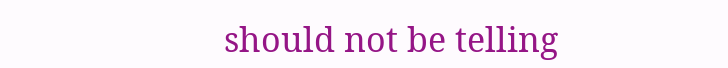should not be telling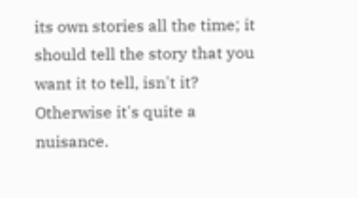its own stories all the time; it should tell the story that you want it to tell, isn't it? Otherwise it's quite a nuisance.